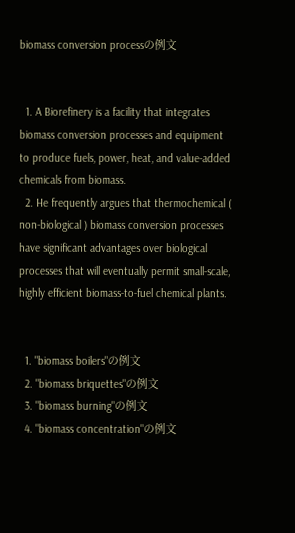biomass conversion processの例文


  1. A Biorefinery is a facility that integrates biomass conversion processes and equipment to produce fuels, power, heat, and value-added chemicals from biomass.
  2. He frequently argues that thermochemical ( non-biological ) biomass conversion processes have significant advantages over biological processes that will eventually permit small-scale, highly efficient biomass-to-fuel chemical plants.


  1. "biomass boilers"の例文
  2. "biomass briquettes"の例文
  3. "biomass burning"の例文
  4. "biomass concentration"の例文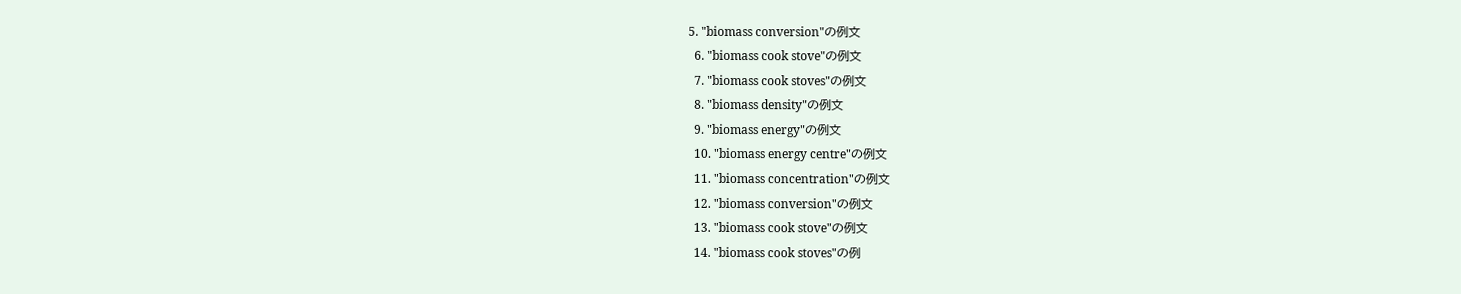5. "biomass conversion"の例文
  6. "biomass cook stove"の例文
  7. "biomass cook stoves"の例文
  8. "biomass density"の例文
  9. "biomass energy"の例文
  10. "biomass energy centre"の例文
  11. "biomass concentration"の例文
  12. "biomass conversion"の例文
  13. "biomass cook stove"の例文
  14. "biomass cook stoves"の例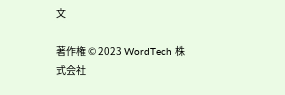文

著作権 © 2023 WordTech 株式会社